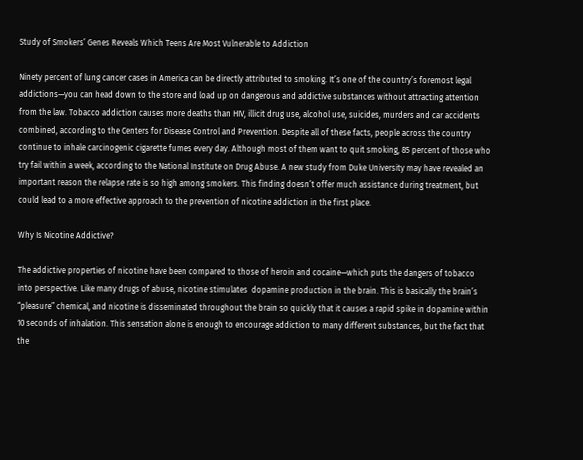Study of Smokers’ Genes Reveals Which Teens Are Most Vulnerable to Addiction

Ninety percent of lung cancer cases in America can be directly attributed to smoking. It’s one of the country’s foremost legal addictions—you can head down to the store and load up on dangerous and addictive substances without attracting attention from the law. Tobacco addiction causes more deaths than HIV, illicit drug use, alcohol use, suicides, murders and car accidents combined, according to the Centers for Disease Control and Prevention. Despite all of these facts, people across the country continue to inhale carcinogenic cigarette fumes every day. Although most of them want to quit smoking, 85 percent of those who try fail within a week, according to the National Institute on Drug Abuse. A new study from Duke University may have revealed an important reason the relapse rate is so high among smokers. This finding doesn’t offer much assistance during treatment, but could lead to a more effective approach to the prevention of nicotine addiction in the first place.

Why Is Nicotine Addictive?

The addictive properties of nicotine have been compared to those of heroin and cocaine—which puts the dangers of tobacco into perspective. Like many drugs of abuse, nicotine stimulates  dopamine production in the brain. This is basically the brain’s “pleasure” chemical, and nicotine is disseminated throughout the brain so quickly that it causes a rapid spike in dopamine within 10 seconds of inhalation. This sensation alone is enough to encourage addiction to many different substances, but the fact that the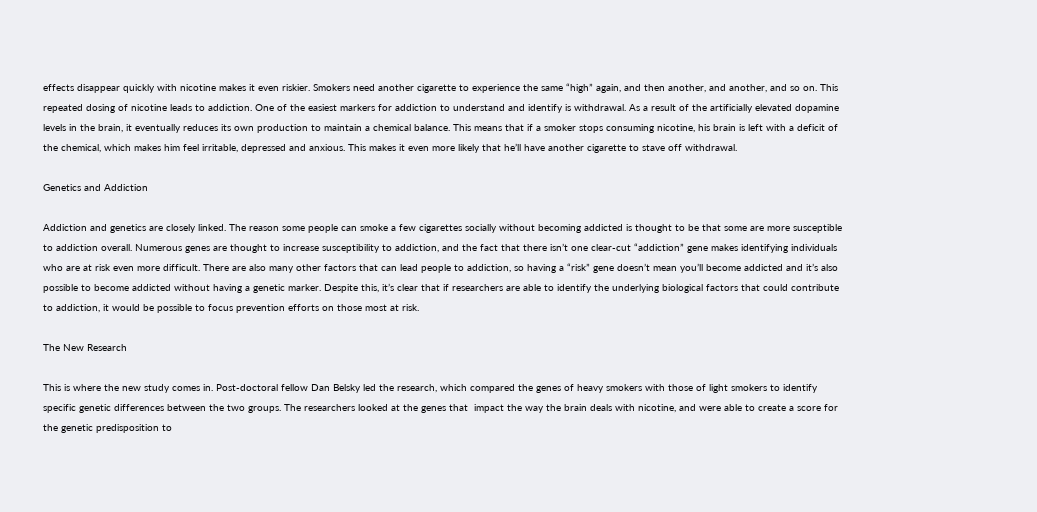effects disappear quickly with nicotine makes it even riskier. Smokers need another cigarette to experience the same “high” again, and then another, and another, and so on. This repeated dosing of nicotine leads to addiction. One of the easiest markers for addiction to understand and identify is withdrawal. As a result of the artificially elevated dopamine levels in the brain, it eventually reduces its own production to maintain a chemical balance. This means that if a smoker stops consuming nicotine, his brain is left with a deficit of the chemical, which makes him feel irritable, depressed and anxious. This makes it even more likely that he’ll have another cigarette to stave off withdrawal.

Genetics and Addiction

Addiction and genetics are closely linked. The reason some people can smoke a few cigarettes socially without becoming addicted is thought to be that some are more susceptible to addiction overall. Numerous genes are thought to increase susceptibility to addiction, and the fact that there isn’t one clear-cut “addiction” gene makes identifying individuals who are at risk even more difficult. There are also many other factors that can lead people to addiction, so having a “risk” gene doesn’t mean you’ll become addicted and it’s also possible to become addicted without having a genetic marker. Despite this, it’s clear that if researchers are able to identify the underlying biological factors that could contribute to addiction, it would be possible to focus prevention efforts on those most at risk.

The New Research

This is where the new study comes in. Post-doctoral fellow Dan Belsky led the research, which compared the genes of heavy smokers with those of light smokers to identify specific genetic differences between the two groups. The researchers looked at the genes that  impact the way the brain deals with nicotine, and were able to create a score for the genetic predisposition to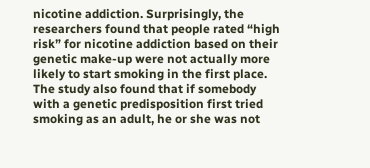nicotine addiction. Surprisingly, the researchers found that people rated “high risk” for nicotine addiction based on their genetic make-up were not actually more likely to start smoking in the first place. The study also found that if somebody with a genetic predisposition first tried smoking as an adult, he or she was not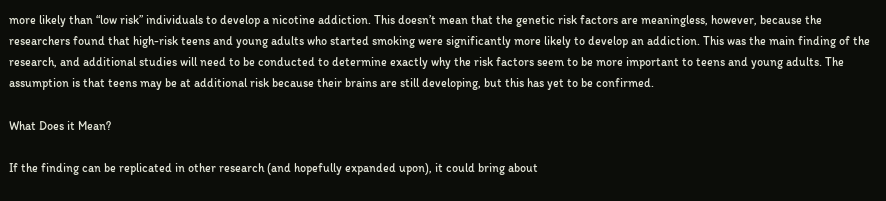more likely than “low risk” individuals to develop a nicotine addiction. This doesn’t mean that the genetic risk factors are meaningless, however, because the researchers found that high-risk teens and young adults who started smoking were significantly more likely to develop an addiction. This was the main finding of the research, and additional studies will need to be conducted to determine exactly why the risk factors seem to be more important to teens and young adults. The assumption is that teens may be at additional risk because their brains are still developing, but this has yet to be confirmed.

What Does it Mean?

If the finding can be replicated in other research (and hopefully expanded upon), it could bring about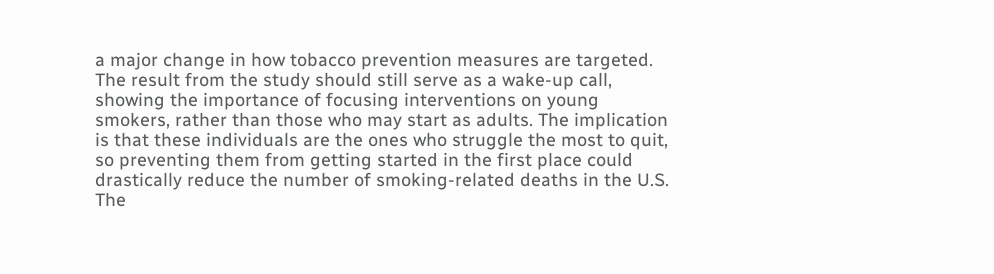a major change in how tobacco prevention measures are targeted. The result from the study should still serve as a wake-up call, showing the importance of focusing interventions on young smokers, rather than those who may start as adults. The implication is that these individuals are the ones who struggle the most to quit, so preventing them from getting started in the first place could drastically reduce the number of smoking-related deaths in the U.S. The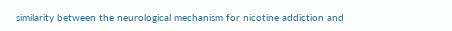similarity between the neurological mechanism for nicotine addiction and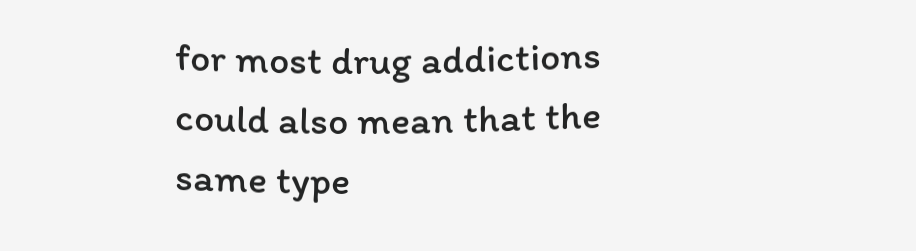for most drug addictions could also mean that the same type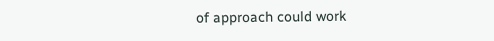of approach could work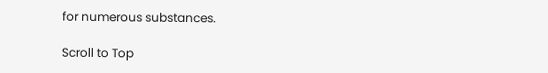for numerous substances.

Scroll to Top